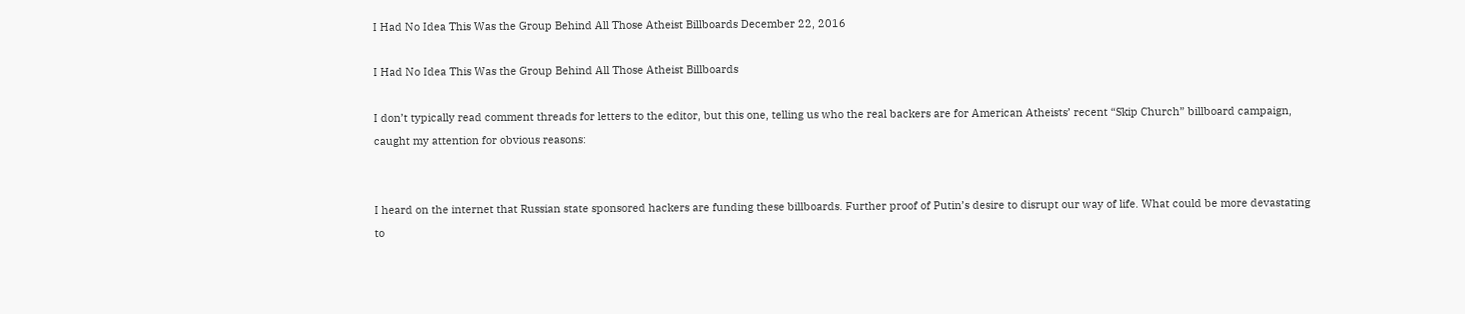I Had No Idea This Was the Group Behind All Those Atheist Billboards December 22, 2016

I Had No Idea This Was the Group Behind All Those Atheist Billboards

I don’t typically read comment threads for letters to the editor, but this one, telling us who the real backers are for American Atheists’ recent “Skip Church” billboard campaign, caught my attention for obvious reasons:


I heard on the internet that Russian state sponsored hackers are funding these billboards. Further proof of Putin’s desire to disrupt our way of life. What could be more devastating to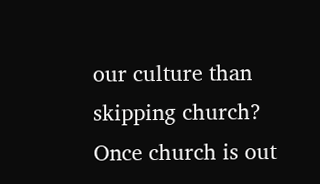our culture than skipping church? Once church is out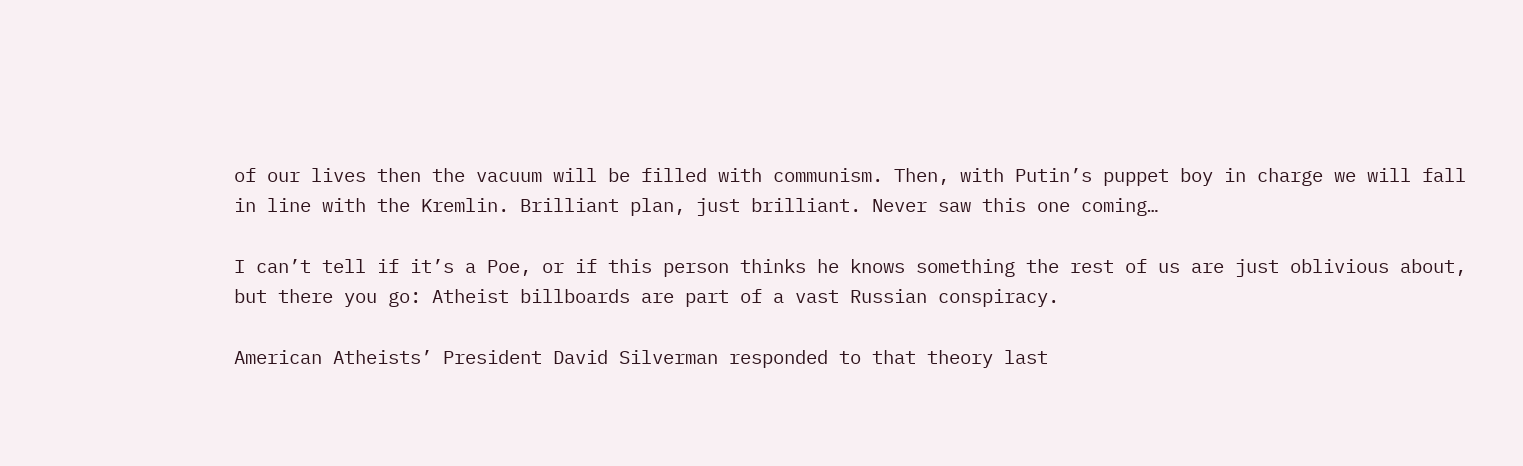of our lives then the vacuum will be filled with communism. Then, with Putin’s puppet boy in charge we will fall in line with the Kremlin. Brilliant plan, just brilliant. Never saw this one coming…

I can’t tell if it’s a Poe, or if this person thinks he knows something the rest of us are just oblivious about, but there you go: Atheist billboards are part of a vast Russian conspiracy.

American Atheists’ President David Silverman responded to that theory last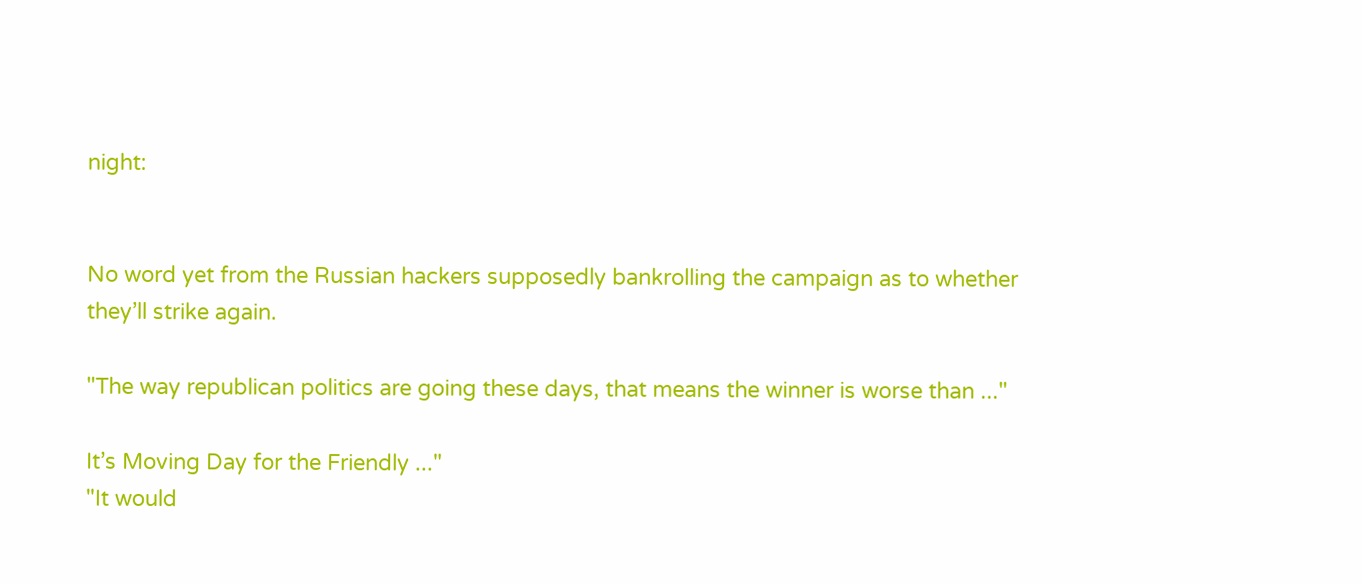night:


No word yet from the Russian hackers supposedly bankrolling the campaign as to whether they’ll strike again.

"The way republican politics are going these days, that means the winner is worse than ..."

It’s Moving Day for the Friendly ..."
"It would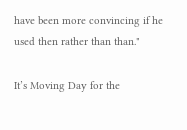have been more convincing if he used then rather than than."

It’s Moving Day for the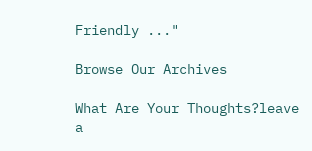Friendly ..."

Browse Our Archives

What Are Your Thoughts?leave a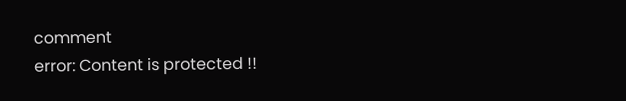comment
error: Content is protected !!